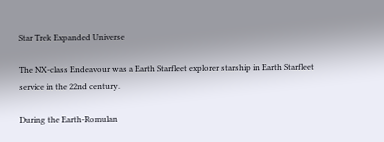Star Trek Expanded Universe

The NX-class Endeavour was a Earth Starfleet explorer starship in Earth Starfleet service in the 22nd century.

During the Earth-Romulan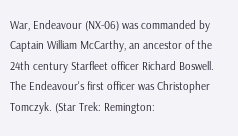War, Endeavour (NX-06) was commanded by Captain William McCarthy, an ancestor of the 24th century Starfleet officer Richard Boswell. The Endeavour's first officer was Christopher Tomczyk. (Star Trek: Remington: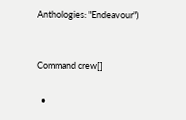Anthologies: "Endeavour")


Command crew[]

  •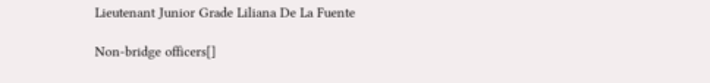Lieutenant Junior Grade Liliana De La Fuente

Non-bridge officers[]